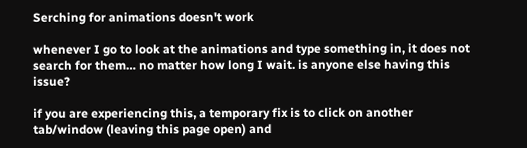Serching for animations doesn't work

whenever I go to look at the animations and type something in, it does not search for them… no matter how long I wait. is anyone else having this issue?

if you are experiencing this, a temporary fix is to click on another tab/window (leaving this page open) and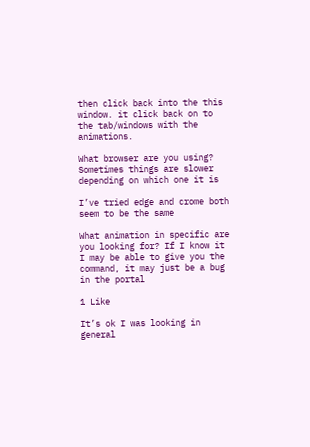then click back into the this window. it click back on to the tab/windows with the animations.

What browser are you using? Sometimes things are slower depending on which one it is

I’ve tried edge and crome both seem to be the same

What animation in specific are you looking for? If I know it I may be able to give you the command, it may just be a bug in the portal

1 Like

It’s ok I was looking in general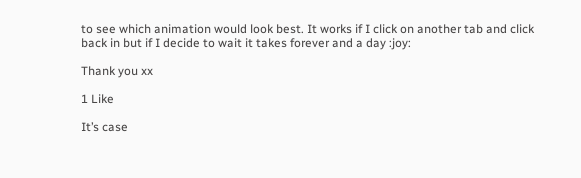to see which animation would look best. It works if I click on another tab and click back in but if I decide to wait it takes forever and a day :joy:

Thank you xx

1 Like

It’s case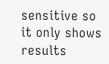sensitive so it only shows results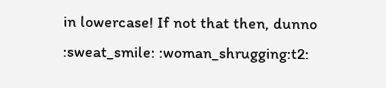in lowercase! If not that then, dunno :sweat_smile: :woman_shrugging:t2: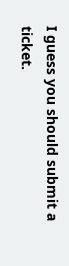I guess you should submit a ticket.